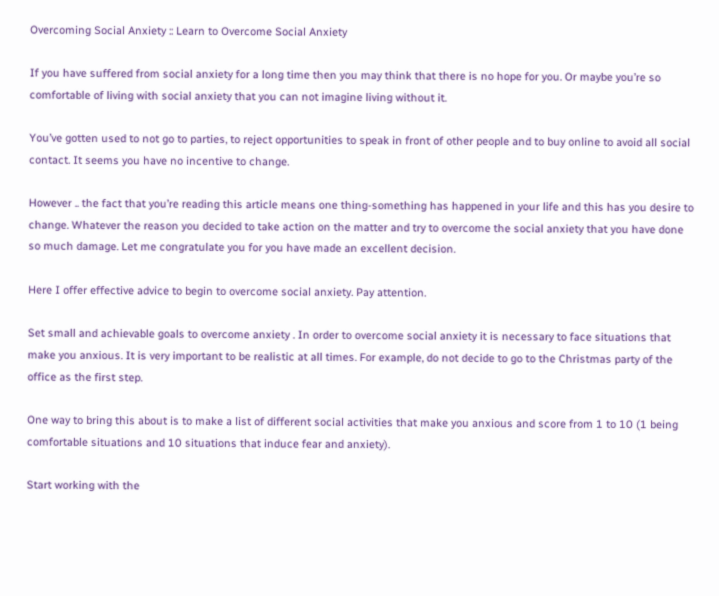Overcoming Social Anxiety :: Learn to Overcome Social Anxiety

If you have suffered from social anxiety for a long time then you may think that there is no hope for you. Or maybe you’re so comfortable of living with social anxiety that you can not imagine living without it.

You’ve gotten used to not go to parties, to reject opportunities to speak in front of other people and to buy online to avoid all social contact. It seems you have no incentive to change.

However .. the fact that you’re reading this article means one thing-something has happened in your life and this has you desire to change. Whatever the reason you decided to take action on the matter and try to overcome the social anxiety that you have done so much damage. Let me congratulate you for you have made an excellent decision.

Here I offer effective advice to begin to overcome social anxiety. Pay attention.

Set small and achievable goals to overcome anxiety . In order to overcome social anxiety it is necessary to face situations that make you anxious. It is very important to be realistic at all times. For example, do not decide to go to the Christmas party of the office as the first step.

One way to bring this about is to make a list of different social activities that make you anxious and score from 1 to 10 (1 being comfortable situations and 10 situations that induce fear and anxiety).

Start working with the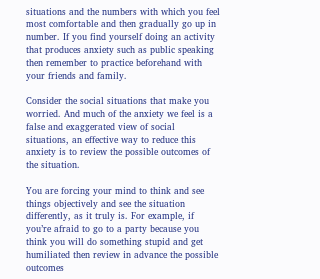situations and the numbers with which you feel most comfortable and then gradually go up in number. If you find yourself doing an activity that produces anxiety such as public speaking then remember to practice beforehand with your friends and family.

Consider the social situations that make you worried. And much of the anxiety we feel is a false and exaggerated view of social situations, an effective way to reduce this anxiety is to review the possible outcomes of the situation.

You are forcing your mind to think and see things objectively and see the situation differently, as it truly is. For example, if you’re afraid to go to a party because you think you will do something stupid and get humiliated then review in advance the possible outcomes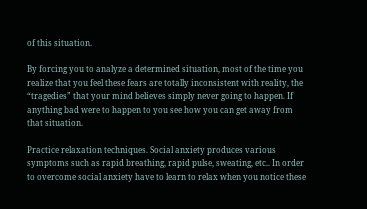of this situation.

By forcing you to analyze a determined situation, most of the time you realize that you feel these fears are totally inconsistent with reality, the “tragedies” that your mind believes simply never going to happen. If anything bad were to happen to you see how you can get away from that situation.

Practice relaxation techniques. Social anxiety produces various symptoms such as rapid breathing, rapid pulse, sweating, etc.. In order to overcome social anxiety have to learn to relax when you notice these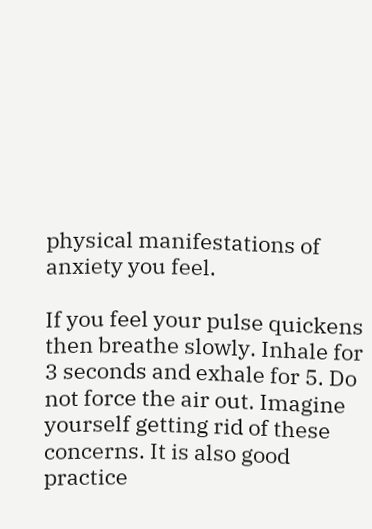physical manifestations of anxiety you feel.

If you feel your pulse quickens then breathe slowly. Inhale for 3 seconds and exhale for 5. Do not force the air out. Imagine yourself getting rid of these concerns. It is also good practice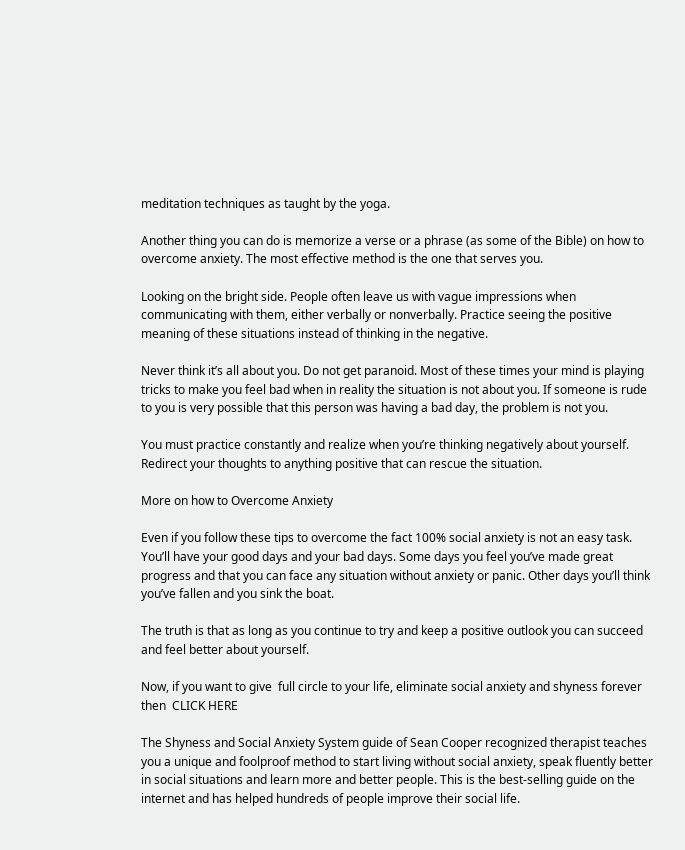meditation techniques as taught by the yoga.

Another thing you can do is memorize a verse or a phrase (as some of the Bible) on how to overcome anxiety. The most effective method is the one that serves you.

Looking on the bright side. People often leave us with vague impressions when communicating with them, either verbally or nonverbally. Practice seeing the positive meaning of these situations instead of thinking in the negative.

Never think it’s all about you. Do not get paranoid. Most of these times your mind is playing tricks to make you feel bad when in reality the situation is not about you. If someone is rude to you is very possible that this person was having a bad day, the problem is not you.

You must practice constantly and realize when you’re thinking negatively about yourself. Redirect your thoughts to anything positive that can rescue the situation.

More on how to Overcome Anxiety

Even if you follow these tips to overcome the fact 100% social anxiety is not an easy task. You’ll have your good days and your bad days. Some days you feel you’ve made great progress and that you can face any situation without anxiety or panic. Other days you’ll think you’ve fallen and you sink the boat.

The truth is that as long as you continue to try and keep a positive outlook you can succeed and feel better about yourself.

Now, if you want to give  full circle to your life, eliminate social anxiety and shyness forever then  CLICK HERE

The Shyness and Social Anxiety System guide of Sean Cooper recognized therapist teaches you a unique and foolproof method to start living without social anxiety, speak fluently better in social situations and learn more and better people. This is the best-selling guide on the internet and has helped hundreds of people improve their social life.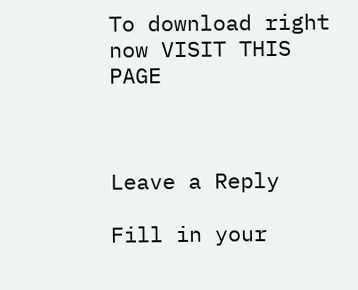To download right now VISIT THIS PAGE



Leave a Reply

Fill in your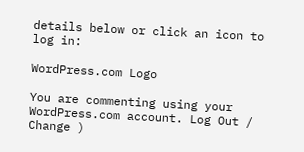details below or click an icon to log in:

WordPress.com Logo

You are commenting using your WordPress.com account. Log Out /  Change )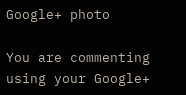Google+ photo

You are commenting using your Google+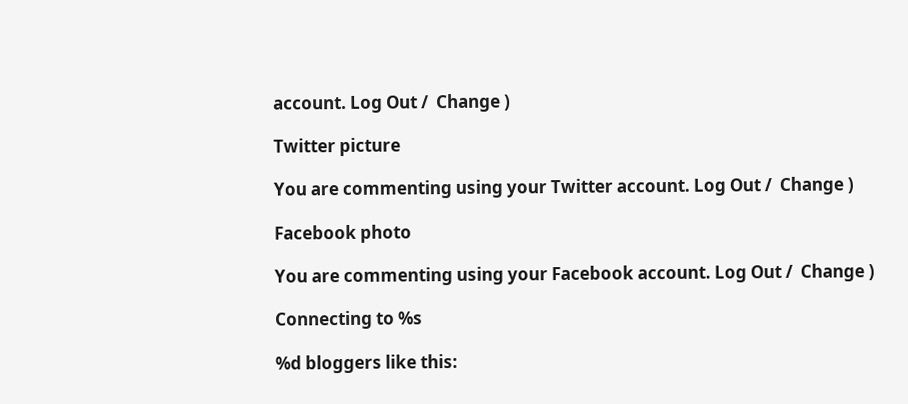account. Log Out /  Change )

Twitter picture

You are commenting using your Twitter account. Log Out /  Change )

Facebook photo

You are commenting using your Facebook account. Log Out /  Change )

Connecting to %s

%d bloggers like this: